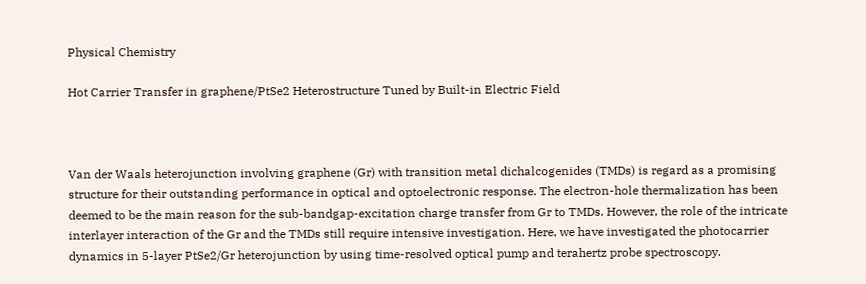Physical Chemistry

Hot Carrier Transfer in graphene/PtSe2 Heterostructure Tuned by Built-in Electric Field



Van der Waals heterojunction involving graphene (Gr) with transition metal dichalcogenides (TMDs) is regard as a promising structure for their outstanding performance in optical and optoelectronic response. The electron-hole thermalization has been deemed to be the main reason for the sub-bandgap-excitation charge transfer from Gr to TMDs. However, the role of the intricate interlayer interaction of the Gr and the TMDs still require intensive investigation. Here, we have investigated the photocarrier dynamics in 5-layer PtSe2/Gr heterojunction by using time-resolved optical pump and terahertz probe spectroscopy.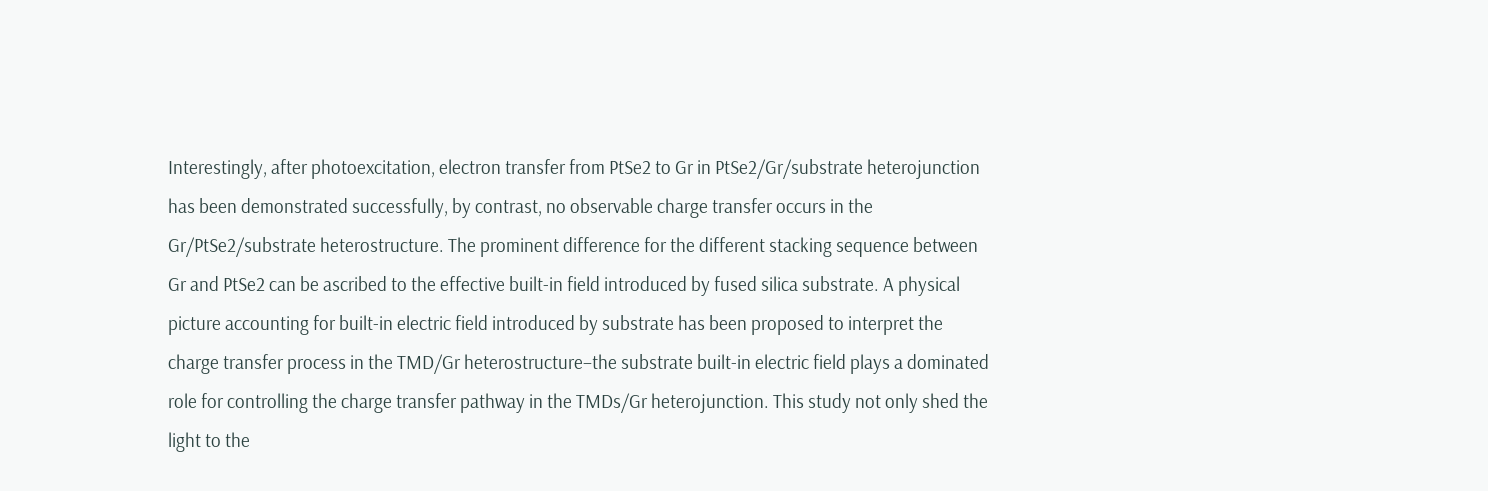Interestingly, after photoexcitation, electron transfer from PtSe2 to Gr in PtSe2/Gr/substrate heterojunction has been demonstrated successfully, by contrast, no observable charge transfer occurs in the Gr/PtSe2/substrate heterostructure. The prominent difference for the different stacking sequence between Gr and PtSe2 can be ascribed to the effective built-in field introduced by fused silica substrate. A physical picture accounting for built-in electric field introduced by substrate has been proposed to interpret the charge transfer process in the TMD/Gr heterostructure–the substrate built-in electric field plays a dominated role for controlling the charge transfer pathway in the TMDs/Gr heterojunction. This study not only shed the light to the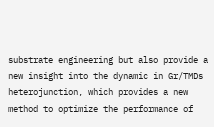substrate engineering but also provide a new insight into the dynamic in Gr/TMDs heterojunction, which provides a new method to optimize the performance of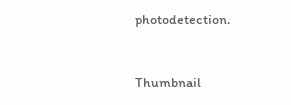photodetection.


Thumbnail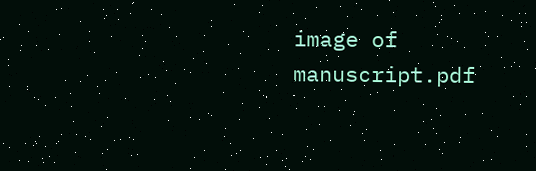image of manuscript.pdf